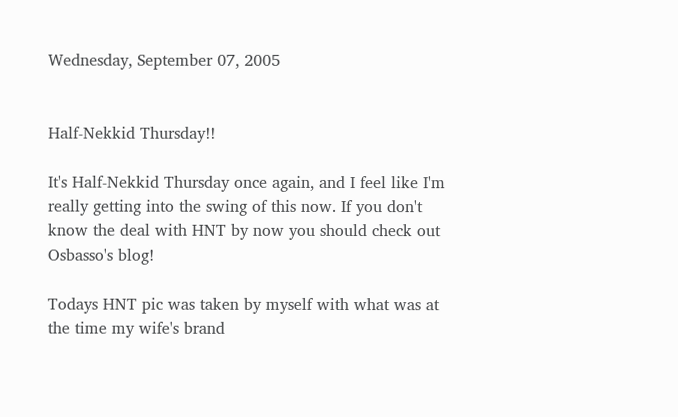Wednesday, September 07, 2005


Half-Nekkid Thursday!!

It's Half-Nekkid Thursday once again, and I feel like I'm really getting into the swing of this now. If you don't know the deal with HNT by now you should check out Osbasso's blog!

Todays HNT pic was taken by myself with what was at the time my wife's brand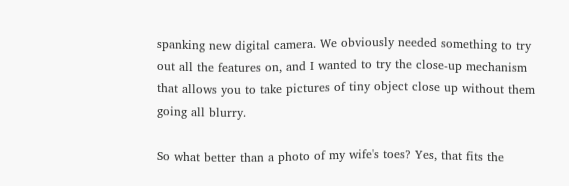spanking new digital camera. We obviously needed something to try out all the features on, and I wanted to try the close-up mechanism that allows you to take pictures of tiny object close up without them going all blurry.

So what better than a photo of my wife's toes? Yes, that fits the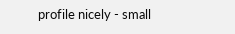profile nicely - small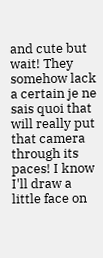and cute but wait! They somehow lack a certain je ne sais quoi that will really put that camera through its paces! I know I'll draw a little face on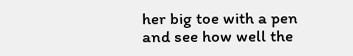her big toe with a pen and see how well the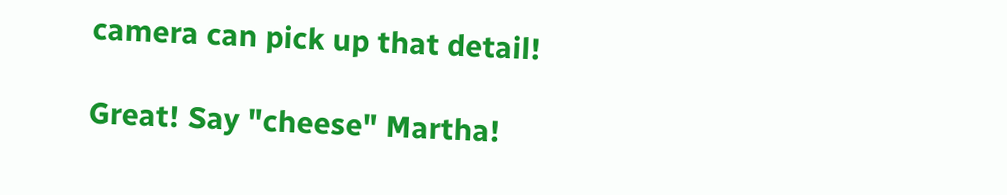camera can pick up that detail!

Great! Say "cheese" Martha!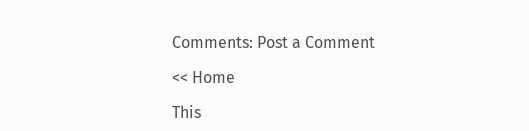Comments: Post a Comment

<< Home

This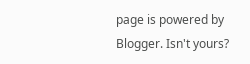page is powered by Blogger. Isn't yours?